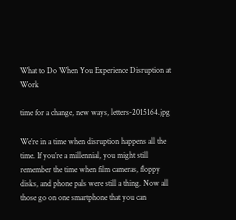What to Do When You Experience Disruption at Work

time for a change, new ways, letters-2015164.jpg

We’re in a time when disruption happens all the time. If you’re a millennial, you might still remember the time when film cameras, floppy disks, and phone pals were still a thing. Now all those go on one smartphone that you can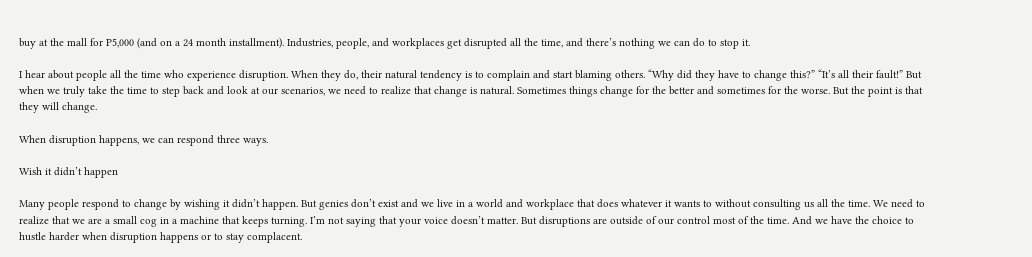buy at the mall for P5,000 (and on a 24 month installment). Industries, people, and workplaces get disrupted all the time, and there’s nothing we can do to stop it.

I hear about people all the time who experience disruption. When they do, their natural tendency is to complain and start blaming others. “Why did they have to change this?” “It’s all their fault!” But when we truly take the time to step back and look at our scenarios, we need to realize that change is natural. Sometimes things change for the better and sometimes for the worse. But the point is that they will change.

When disruption happens, we can respond three ways.

Wish it didn’t happen

Many people respond to change by wishing it didn’t happen. But genies don’t exist and we live in a world and workplace that does whatever it wants to without consulting us all the time. We need to realize that we are a small cog in a machine that keeps turning. I’m not saying that your voice doesn’t matter. But disruptions are outside of our control most of the time. And we have the choice to hustle harder when disruption happens or to stay complacent.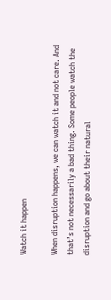Watch it happen

When disruption happens, we can watch it and not care. And that’s not necessarily a bad thing. Some people watch the disruption and go about their natural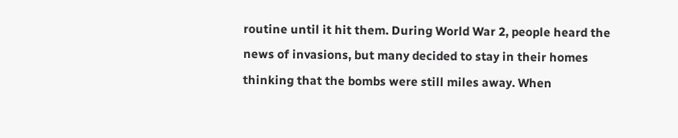routine until it hit them. During World War 2, people heard the news of invasions, but many decided to stay in their homes thinking that the bombs were still miles away. When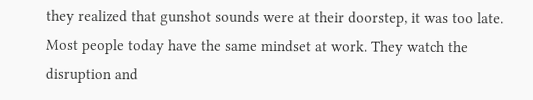they realized that gunshot sounds were at their doorstep, it was too late. Most people today have the same mindset at work. They watch the disruption and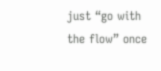just “go with the flow” once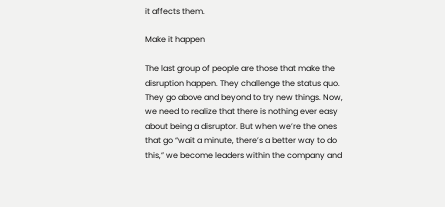it affects them.

Make it happen

The last group of people are those that make the disruption happen. They challenge the status quo. They go above and beyond to try new things. Now, we need to realize that there is nothing ever easy about being a disruptor. But when we’re the ones that go “wait a minute, there’s a better way to do this,” we become leaders within the company and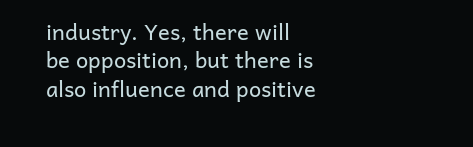industry. Yes, there will be opposition, but there is also influence and positive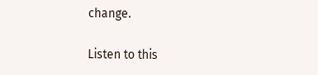change.

Listen to this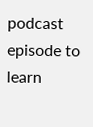podcast episode to learn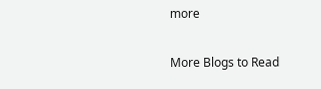more

More Blogs to Read